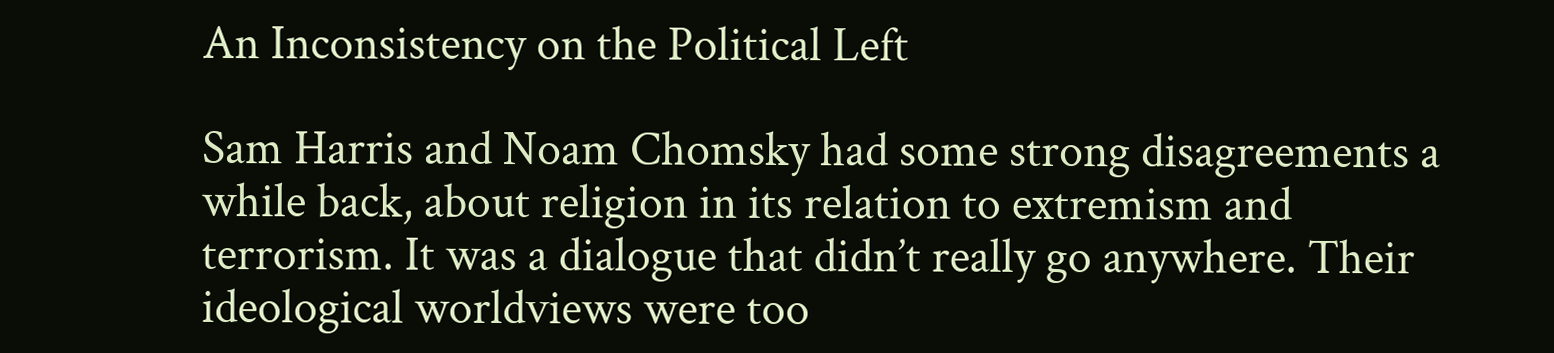An Inconsistency on the Political Left

Sam Harris and Noam Chomsky had some strong disagreements a while back, about religion in its relation to extremism and terrorism. It was a dialogue that didn’t really go anywhere. Their ideological worldviews were too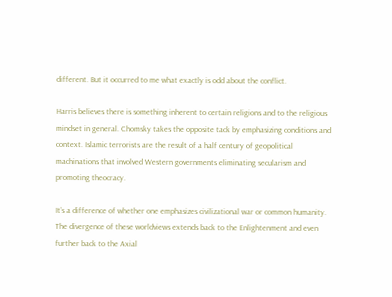different. But it occurred to me what exactly is odd about the conflict.

Harris believes there is something inherent to certain religions and to the religious mindset in general. Chomsky takes the opposite tack by emphasizing conditions and context. Islamic terrorists are the result of a half century of geopolitical machinations that involved Western governments eliminating secularism and promoting theocracy.

It’s a difference of whether one emphasizes civilizational war or common humanity. The divergence of these worldviews extends back to the Enlightenment and even further back to the Axial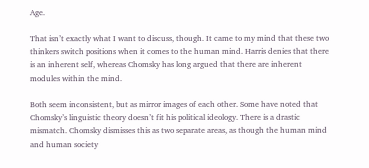Age.

That isn’t exactly what I want to discuss, though. It came to my mind that these two thinkers switch positions when it comes to the human mind. Harris denies that there is an inherent self, whereas Chomsky has long argued that there are inherent modules within the mind.

Both seem inconsistent, but as mirror images of each other. Some have noted that Chomsky’s linguistic theory doesn’t fit his political ideology. There is a drastic mismatch. Chomsky dismisses this as two separate areas, as though the human mind and human society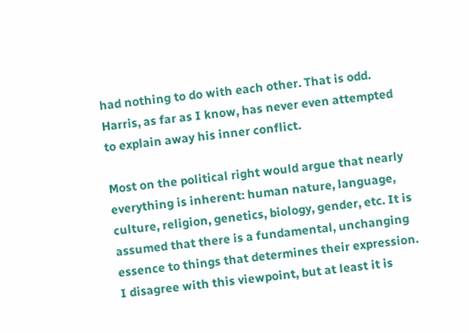had nothing to do with each other. That is odd. Harris, as far as I know, has never even attempted to explain away his inner conflict.

Most on the political right would argue that nearly everything is inherent: human nature, language, culture, religion, genetics, biology, gender, etc. It is assumed that there is a fundamental, unchanging essence to things that determines their expression. I disagree with this viewpoint, but at least it is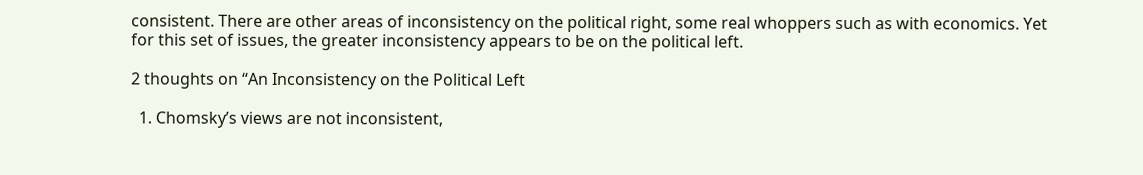consistent. There are other areas of inconsistency on the political right, some real whoppers such as with economics. Yet for this set of issues, the greater inconsistency appears to be on the political left.

2 thoughts on “An Inconsistency on the Political Left

  1. Chomsky’s views are not inconsistent,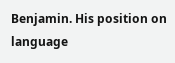Benjamin. His position on language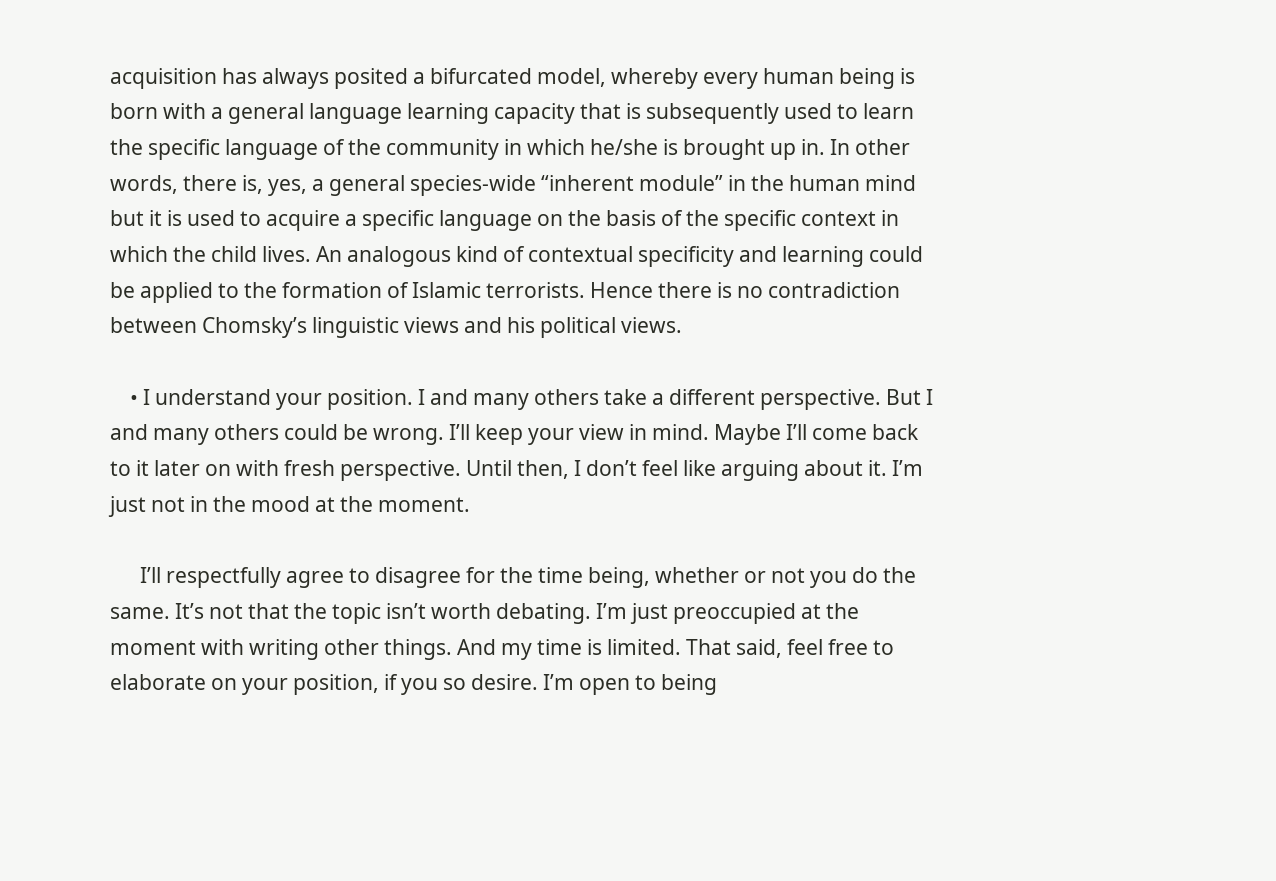acquisition has always posited a bifurcated model, whereby every human being is born with a general language learning capacity that is subsequently used to learn the specific language of the community in which he/she is brought up in. In other words, there is, yes, a general species-wide “inherent module” in the human mind but it is used to acquire a specific language on the basis of the specific context in which the child lives. An analogous kind of contextual specificity and learning could be applied to the formation of Islamic terrorists. Hence there is no contradiction between Chomsky’s linguistic views and his political views.

    • I understand your position. I and many others take a different perspective. But I and many others could be wrong. I’ll keep your view in mind. Maybe I’ll come back to it later on with fresh perspective. Until then, I don’t feel like arguing about it. I’m just not in the mood at the moment.

      I’ll respectfully agree to disagree for the time being, whether or not you do the same. It’s not that the topic isn’t worth debating. I’m just preoccupied at the moment with writing other things. And my time is limited. That said, feel free to elaborate on your position, if you so desire. I’m open to being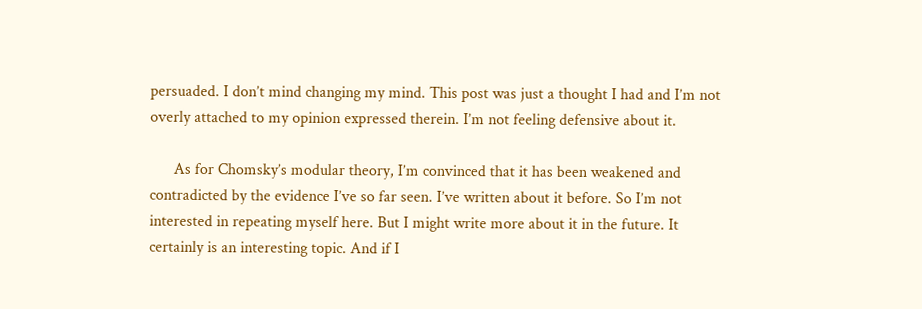persuaded. I don’t mind changing my mind. This post was just a thought I had and I’m not overly attached to my opinion expressed therein. I’m not feeling defensive about it.

      As for Chomsky’s modular theory, I’m convinced that it has been weakened and contradicted by the evidence I’ve so far seen. I’ve written about it before. So I’m not interested in repeating myself here. But I might write more about it in the future. It certainly is an interesting topic. And if I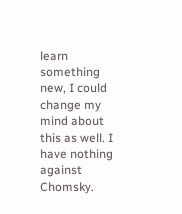learn something new, I could change my mind about this as well. I have nothing against Chomsky.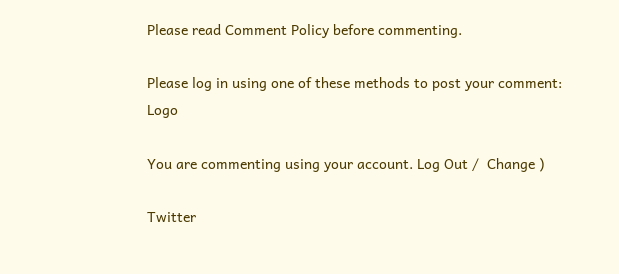Please read Comment Policy before commenting.

Please log in using one of these methods to post your comment: Logo

You are commenting using your account. Log Out /  Change )

Twitter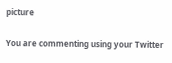picture

You are commenting using your Twitter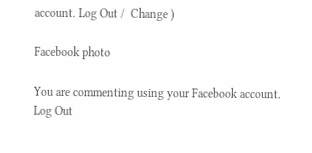account. Log Out /  Change )

Facebook photo

You are commenting using your Facebook account. Log Out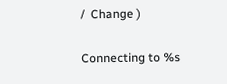/  Change )

Connecting to %s